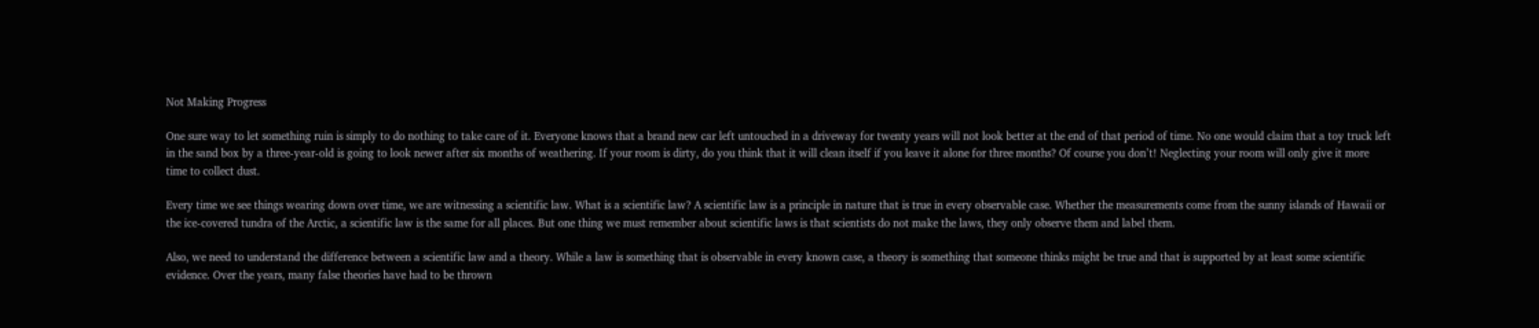Not Making Progress

One sure way to let something ruin is simply to do nothing to take care of it. Everyone knows that a brand new car left untouched in a driveway for twenty years will not look better at the end of that period of time. No one would claim that a toy truck left in the sand box by a three-year-old is going to look newer after six months of weathering. If your room is dirty, do you think that it will clean itself if you leave it alone for three months? Of course you don’t! Neglecting your room will only give it more time to collect dust.

Every time we see things wearing down over time, we are witnessing a scientific law. What is a scientific law? A scientific law is a principle in nature that is true in every observable case. Whether the measurements come from the sunny islands of Hawaii or the ice-covered tundra of the Arctic, a scientific law is the same for all places. But one thing we must remember about scientific laws is that scientists do not make the laws, they only observe them and label them.

Also, we need to understand the difference between a scientific law and a theory. While a law is something that is observable in every known case, a theory is something that someone thinks might be true and that is supported by at least some scientific evidence. Over the years, many false theories have had to be thrown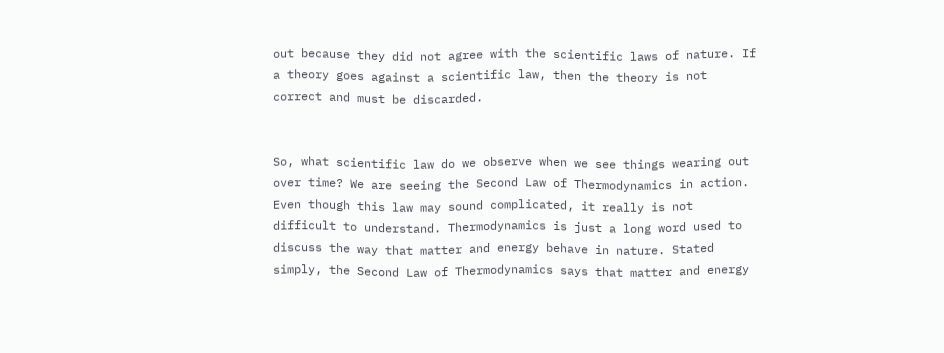out because they did not agree with the scientific laws of nature. If a theory goes against a scientific law, then the theory is not correct and must be discarded.


So, what scientific law do we observe when we see things wearing out over time? We are seeing the Second Law of Thermodynamics in action. Even though this law may sound complicated, it really is not difficult to understand. Thermodynamics is just a long word used to discuss the way that matter and energy behave in nature. Stated simply, the Second Law of Thermodynamics says that matter and energy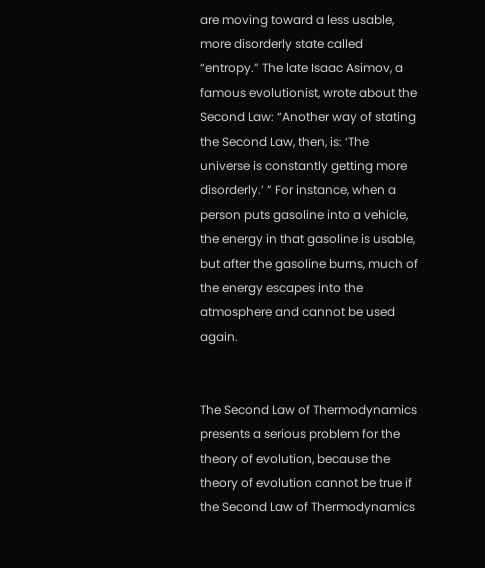are moving toward a less usable, more disorderly state called “entropy.” The late Isaac Asimov, a famous evolutionist, wrote about the Second Law: “Another way of stating the Second Law, then, is: ‘The universe is constantly getting more disorderly.’ ” For instance, when a person puts gasoline into a vehicle, the energy in that gasoline is usable, but after the gasoline burns, much of the energy escapes into the atmosphere and cannot be used again.


The Second Law of Thermodynamics presents a serious problem for the theory of evolution, because the theory of evolution cannot be true if the Second Law of Thermodynamics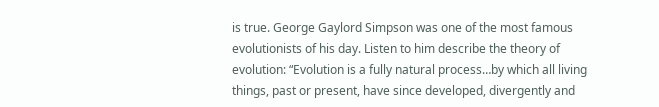is true. George Gaylord Simpson was one of the most famous evolutionists of his day. Listen to him describe the theory of evolution: “Evolution is a fully natural process…by which all living things, past or present, have since developed, divergently and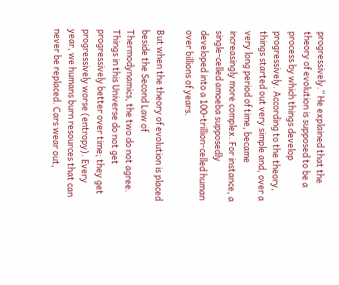progressively.” He explained that the theory of evolution is supposed to be a process by which things develop progressively. According to the theory, things started out very simple and, over a very long period of time, became increasingly more complex. For instance, a single-celled amoeba supposedly developed into a 100-trillion-celled human over billions of years.

But when the theory of evolution is placed beside the Second Law of Thermodynamics, the two do not agree. Things in this Universe do not get progressively better over time; they get progressively worse (entropy). Every year, we humans burn resources that can never be replaced. Cars wear out,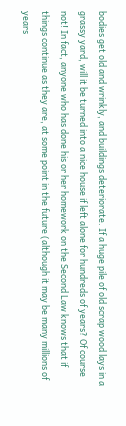bodies get old and wrinkly, and buildings deteriorate. If a huge pile of old scrap wood lays in a grassy yard, will it be turned into a nice house if left alone for hundreds of years? Of course not! In fact, anyone who has done his or her homework on the Second Law knows that if things continue as they are, at some point in the future (although it may be many millions of years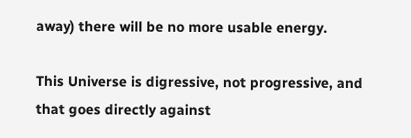away) there will be no more usable energy.

This Universe is digressive, not progressive, and that goes directly against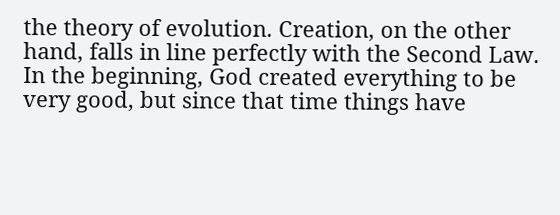the theory of evolution. Creation, on the other hand, falls in line perfectly with the Second Law. In the beginning, God created everything to be very good, but since that time things have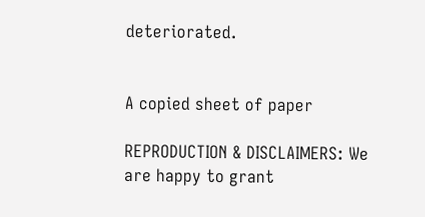deteriorated.


A copied sheet of paper

REPRODUCTION & DISCLAIMERS: We are happy to grant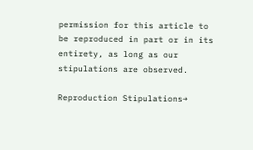permission for this article to be reproduced in part or in its entirety, as long as our stipulations are observed.

Reproduction Stipulations→